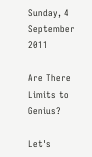Sunday, 4 September 2011

Are There Limits to Genius?

Let's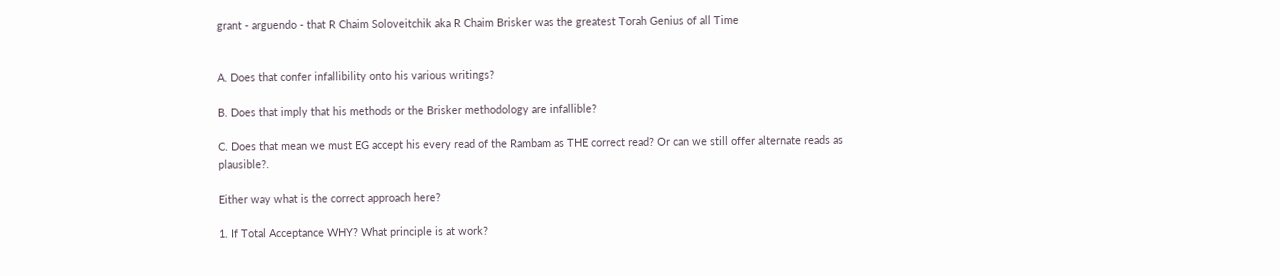grant - arguendo - that R Chaim Soloveitchik aka R Chaim Brisker was the greatest Torah Genius of all Time


A. Does that confer infallibility onto his various writings?

B. Does that imply that his methods or the Brisker methodology are infallible?

C. Does that mean we must EG accept his every read of the Rambam as THE correct read? Or can we still offer alternate reads as plausible?.

Either way what is the correct approach here?

1. If Total Acceptance WHY? What principle is at work?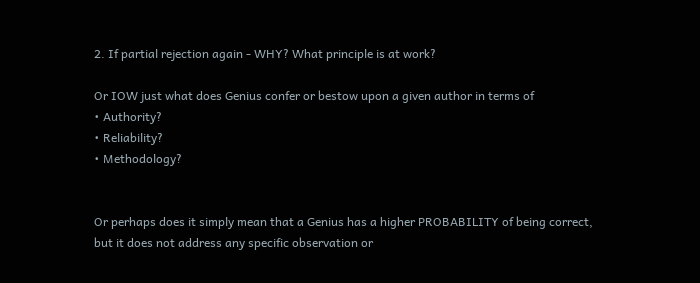2. If partial rejection again - WHY? What principle is at work?

Or IOW just what does Genius confer or bestow upon a given author in terms of
• Authority?
• Reliability?
• Methodology?


Or perhaps does it simply mean that a Genius has a higher PROBABILITY of being correct, but it does not address any specific observation or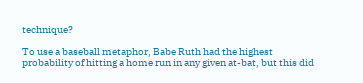technique?

To use a baseball metaphor, Babe Ruth had the highest probability of hitting a home run in any given at-bat, but this did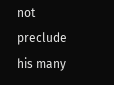not preclude his many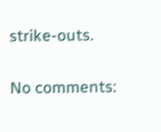strike-outs.


No comments: